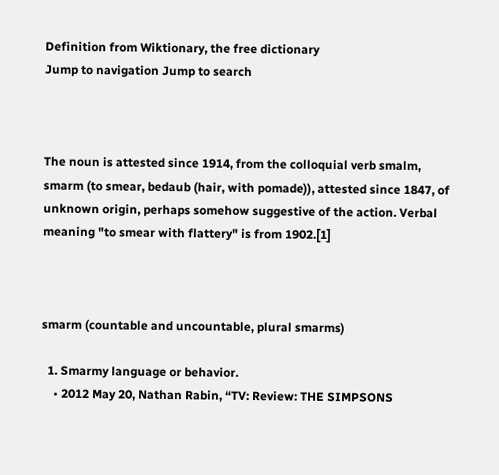Definition from Wiktionary, the free dictionary
Jump to navigation Jump to search



The noun is attested since 1914, from the colloquial verb smalm, smarm (to smear, bedaub (hair, with pomade)), attested since 1847, of unknown origin, perhaps somehow suggestive of the action. Verbal meaning "to smear with flattery" is from 1902.[1]



smarm (countable and uncountable, plural smarms)

  1. Smarmy language or behavior.
    • 2012 May 20, Nathan Rabin, “TV: Review: THE SIMPSONS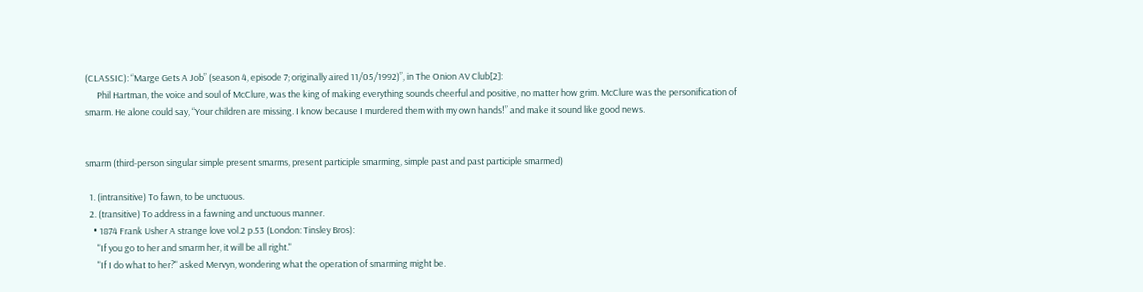(CLASSIC): “Marge Gets A Job” (season 4, episode 7; originally aired 11/05/1992)”, in The Onion AV Club[2]:
      Phil Hartman, the voice and soul of McClure, was the king of making everything sounds cheerful and positive, no matter how grim. McClure was the personification of smarm. He alone could say, “Your children are missing. I know because I murdered them with my own hands!” and make it sound like good news.


smarm (third-person singular simple present smarms, present participle smarming, simple past and past participle smarmed)

  1. (intransitive) To fawn, to be unctuous.
  2. (transitive) To address in a fawning and unctuous manner.
    • 1874 Frank Usher A strange love vol.2 p.53 (London: Tinsley Bros):
      "If you go to her and smarm her, it will be all right."
      "If I do what to her?" asked Mervyn, wondering what the operation of smarming might be.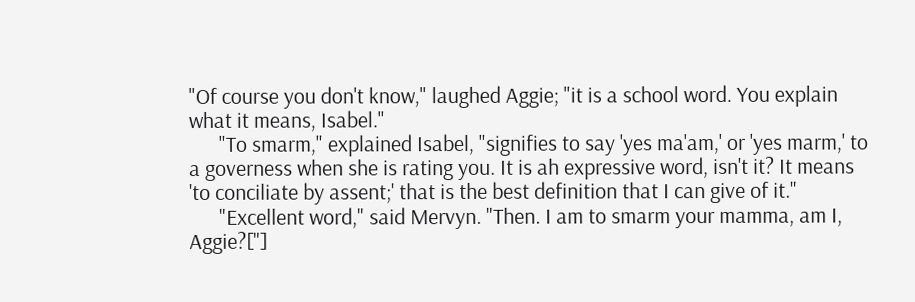"Of course you don't know," laughed Aggie; "it is a school word. You explain what it means, Isabel."
      "To smarm," explained Isabel, "signifies to say 'yes ma'am,' or 'yes marm,' to a governess when she is rating you. It is ah expressive word, isn't it? It means 'to conciliate by assent;' that is the best definition that I can give of it."
      "Excellent word," said Mervyn. "Then. I am to smarm your mamma, am I, Aggie?["]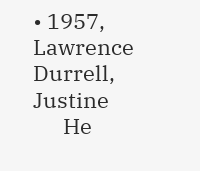• 1957, Lawrence Durrell, Justine
      He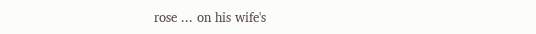rose ... on his wife's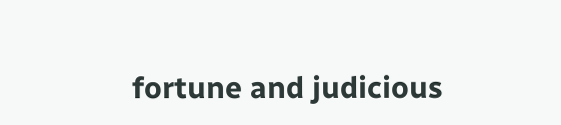fortune and judicious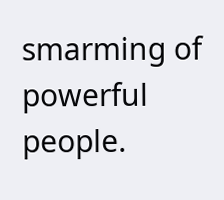smarming of powerful people.